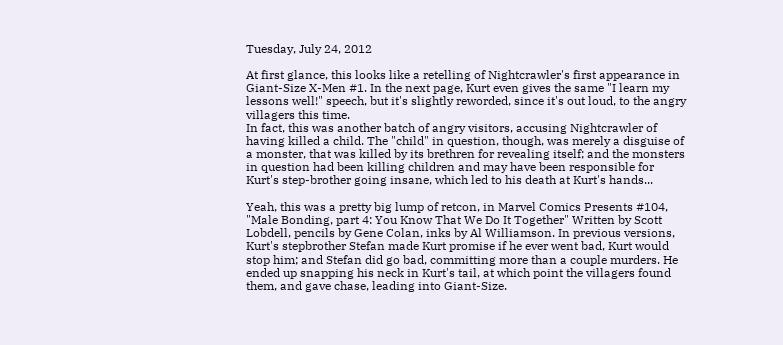Tuesday, July 24, 2012

At first glance, this looks like a retelling of Nightcrawler's first appearance in Giant-Size X-Men #1. In the next page, Kurt even gives the same "I learn my lessons well!" speech, but it's slightly reworded, since it's out loud, to the angry villagers this time.
In fact, this was another batch of angry visitors, accusing Nightcrawler of having killed a child. The "child" in question, though, was merely a disguise of a monster, that was killed by its brethren for revealing itself; and the monsters in question had been killing children and may have been responsible for Kurt's step-brother going insane, which led to his death at Kurt's hands...

Yeah, this was a pretty big lump of retcon, in Marvel Comics Presents #104, "Male Bonding, part 4: You Know That We Do It Together" Written by Scott Lobdell, pencils by Gene Colan, inks by Al Williamson. In previous versions, Kurt's stepbrother Stefan made Kurt promise if he ever went bad, Kurt would stop him; and Stefan did go bad, committing more than a couple murders. He ended up snapping his neck in Kurt's tail, at which point the villagers found them, and gave chase, leading into Giant-Size.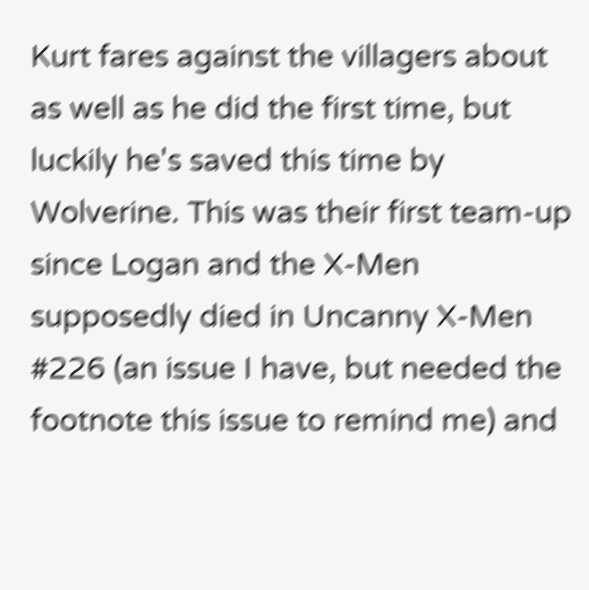Kurt fares against the villagers about as well as he did the first time, but luckily he's saved this time by Wolverine. This was their first team-up since Logan and the X-Men supposedly died in Uncanny X-Men #226 (an issue I have, but needed the footnote this issue to remind me) and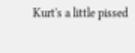Kurt's a little pissed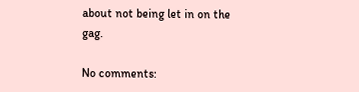about not being let in on the gag.

No comments: